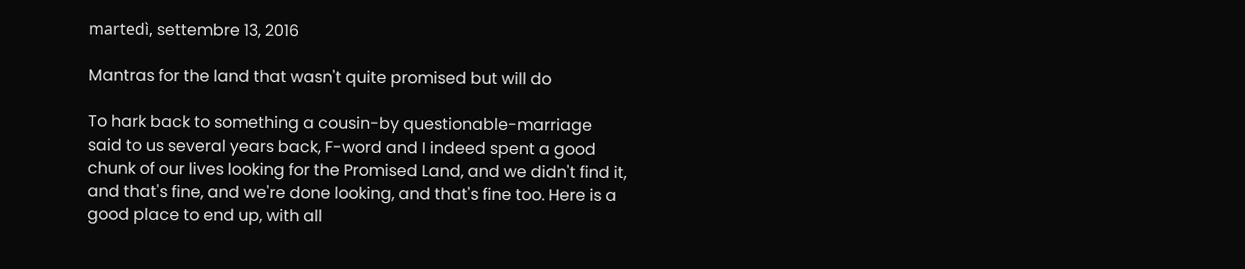martedì, settembre 13, 2016

Mantras for the land that wasn't quite promised but will do

To hark back to something a cousin-by questionable-marriage said to us several years back, F-word and I indeed spent a good chunk of our lives looking for the Promised Land, and we didn't find it, and that's fine, and we're done looking, and that's fine too. Here is a good place to end up, with all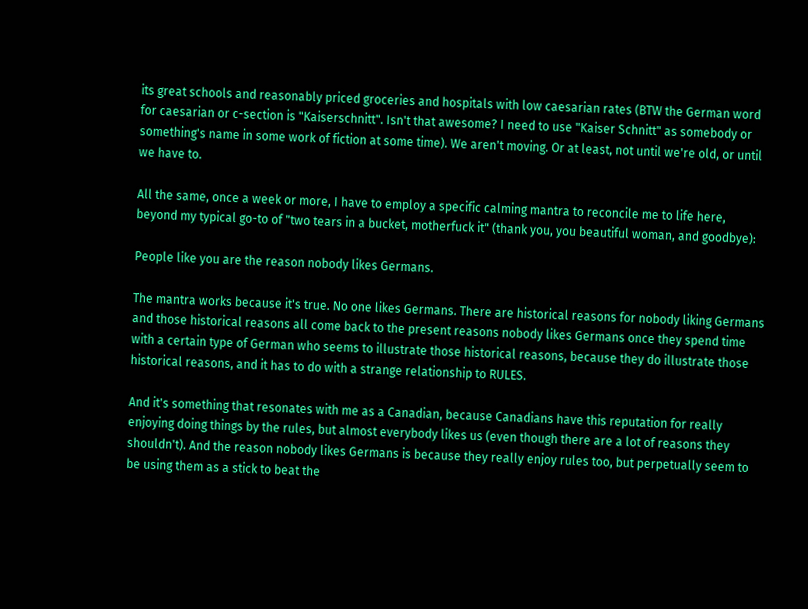its great schools and reasonably priced groceries and hospitals with low caesarian rates (BTW the German word for caesarian or c-section is "Kaiserschnitt". Isn't that awesome? I need to use "Kaiser Schnitt" as somebody or something's name in some work of fiction at some time). We aren't moving. Or at least, not until we're old, or until we have to.

All the same, once a week or more, I have to employ a specific calming mantra to reconcile me to life here, beyond my typical go-to of "two tears in a bucket, motherfuck it" (thank you, you beautiful woman, and goodbye):

People like you are the reason nobody likes Germans.

The mantra works because it's true. No one likes Germans. There are historical reasons for nobody liking Germans and those historical reasons all come back to the present reasons nobody likes Germans once they spend time with a certain type of German who seems to illustrate those historical reasons, because they do illustrate those historical reasons, and it has to do with a strange relationship to RULES.

And it's something that resonates with me as a Canadian, because Canadians have this reputation for really enjoying doing things by the rules, but almost everybody likes us (even though there are a lot of reasons they shouldn't). And the reason nobody likes Germans is because they really enjoy rules too, but perpetually seem to be using them as a stick to beat the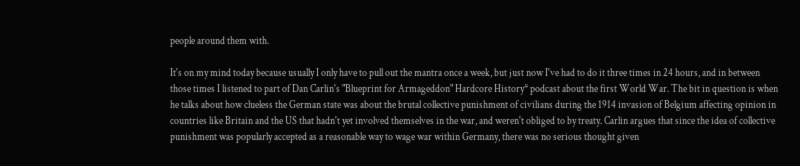people around them with.

It's on my mind today because usually I only have to pull out the mantra once a week, but just now I've had to do it three times in 24 hours, and in between those times I listened to part of Dan Carlin's "Blueprint for Armageddon" Hardcore History* podcast about the first World War. The bit in question is when he talks about how clueless the German state was about the brutal collective punishment of civilians during the 1914 invasion of Belgium affecting opinion in countries like Britain and the US that hadn't yet involved themselves in the war, and weren't obliged to by treaty. Carlin argues that since the idea of collective punishment was popularly accepted as a reasonable way to wage war within Germany, there was no serious thought given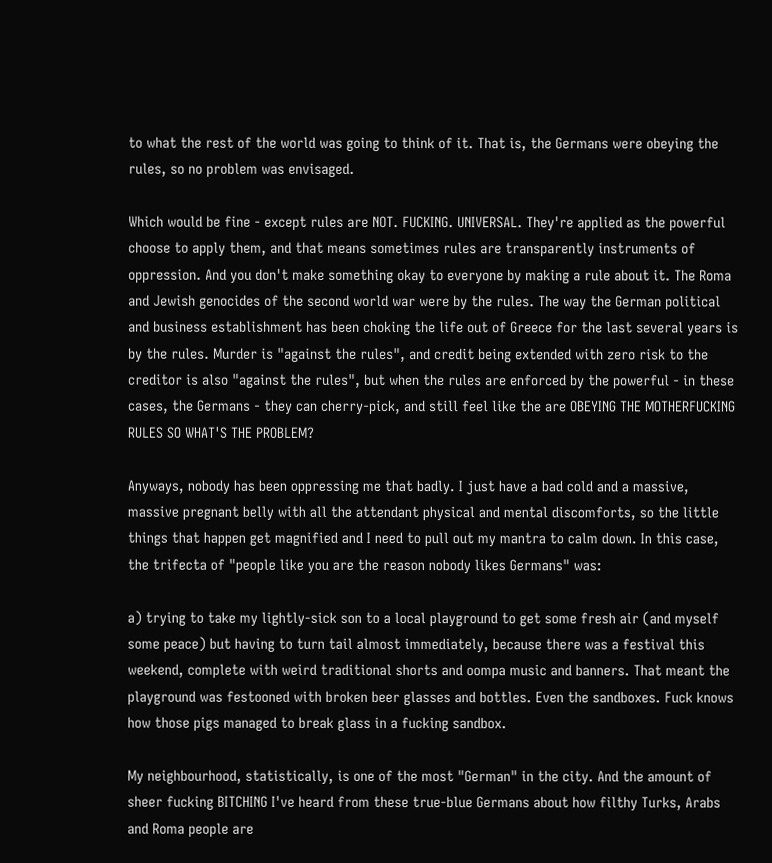to what the rest of the world was going to think of it. That is, the Germans were obeying the rules, so no problem was envisaged.

Which would be fine - except rules are NOT. FUCKING. UNIVERSAL. They're applied as the powerful choose to apply them, and that means sometimes rules are transparently instruments of oppression. And you don't make something okay to everyone by making a rule about it. The Roma and Jewish genocides of the second world war were by the rules. The way the German political and business establishment has been choking the life out of Greece for the last several years is by the rules. Murder is "against the rules", and credit being extended with zero risk to the creditor is also "against the rules", but when the rules are enforced by the powerful - in these cases, the Germans - they can cherry-pick, and still feel like the are OBEYING THE MOTHERFUCKING RULES SO WHAT'S THE PROBLEM?

Anyways, nobody has been oppressing me that badly. I just have a bad cold and a massive, massive pregnant belly with all the attendant physical and mental discomforts, so the little things that happen get magnified and I need to pull out my mantra to calm down. In this case, the trifecta of "people like you are the reason nobody likes Germans" was:

a) trying to take my lightly-sick son to a local playground to get some fresh air (and myself some peace) but having to turn tail almost immediately, because there was a festival this weekend, complete with weird traditional shorts and oompa music and banners. That meant the playground was festooned with broken beer glasses and bottles. Even the sandboxes. Fuck knows how those pigs managed to break glass in a fucking sandbox.

My neighbourhood, statistically, is one of the most "German" in the city. And the amount of sheer fucking BITCHING I've heard from these true-blue Germans about how filthy Turks, Arabs and Roma people are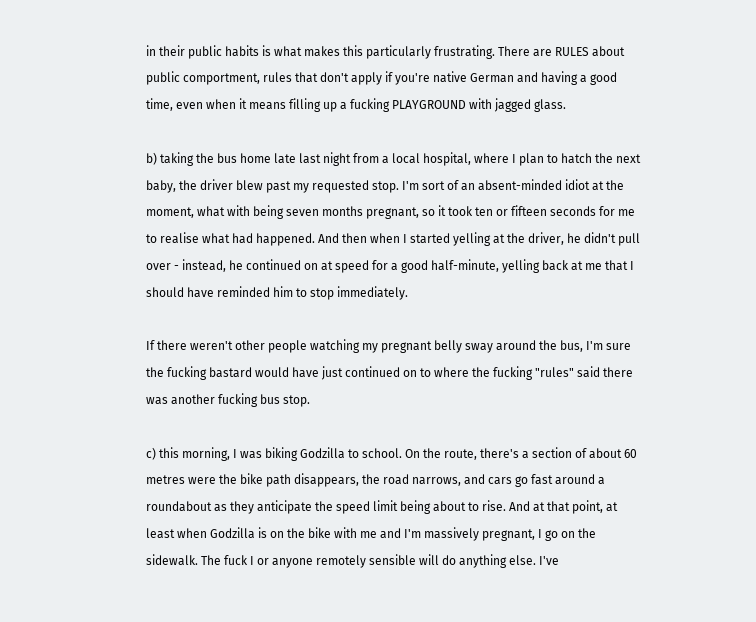in their public habits is what makes this particularly frustrating. There are RULES about public comportment, rules that don't apply if you're native German and having a good time, even when it means filling up a fucking PLAYGROUND with jagged glass.

b) taking the bus home late last night from a local hospital, where I plan to hatch the next baby, the driver blew past my requested stop. I'm sort of an absent-minded idiot at the moment, what with being seven months pregnant, so it took ten or fifteen seconds for me to realise what had happened. And then when I started yelling at the driver, he didn't pull over - instead, he continued on at speed for a good half-minute, yelling back at me that I should have reminded him to stop immediately.

If there weren't other people watching my pregnant belly sway around the bus, I'm sure the fucking bastard would have just continued on to where the fucking "rules" said there was another fucking bus stop.

c) this morning, I was biking Godzilla to school. On the route, there's a section of about 60 metres were the bike path disappears, the road narrows, and cars go fast around a roundabout as they anticipate the speed limit being about to rise. And at that point, at least when Godzilla is on the bike with me and I'm massively pregnant, I go on the sidewalk. The fuck I or anyone remotely sensible will do anything else. I've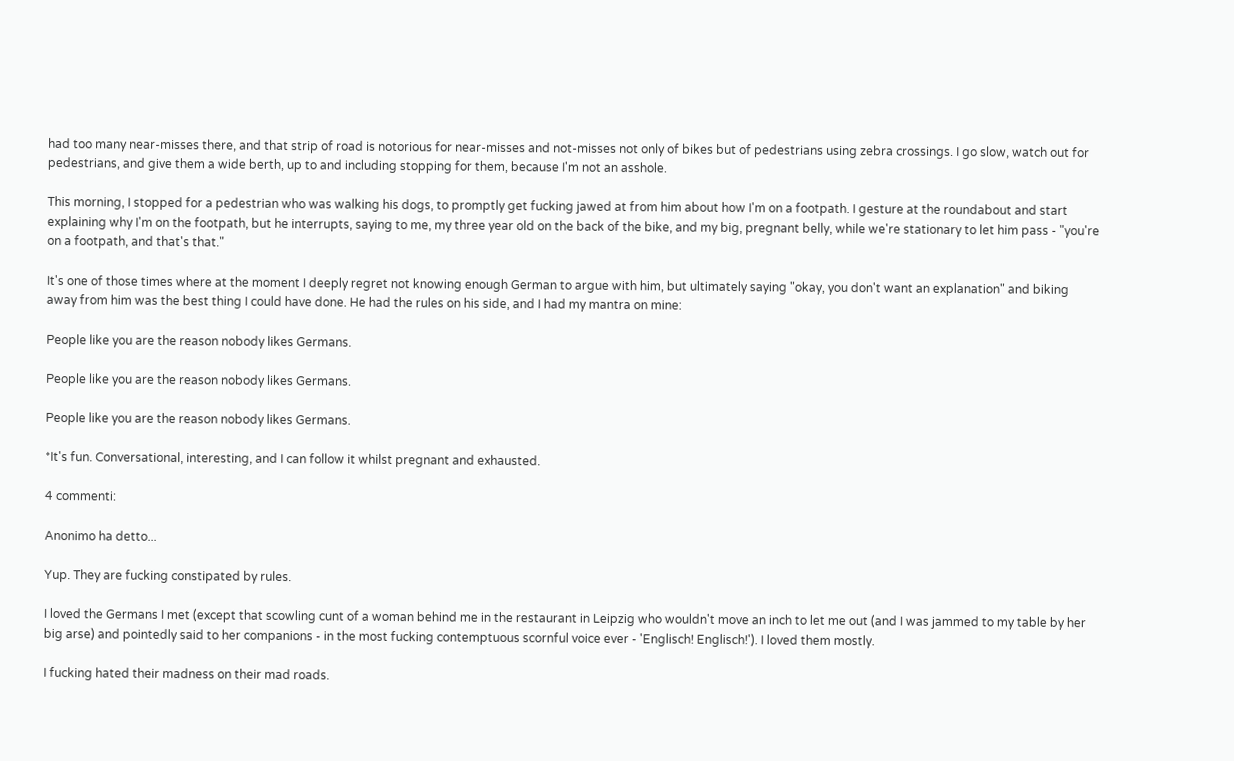had too many near-misses there, and that strip of road is notorious for near-misses and not-misses not only of bikes but of pedestrians using zebra crossings. I go slow, watch out for pedestrians, and give them a wide berth, up to and including stopping for them, because I'm not an asshole.

This morning, I stopped for a pedestrian who was walking his dogs, to promptly get fucking jawed at from him about how I'm on a footpath. I gesture at the roundabout and start explaining why I'm on the footpath, but he interrupts, saying to me, my three year old on the back of the bike, and my big, pregnant belly, while we're stationary to let him pass - "you're on a footpath, and that's that."

It's one of those times where at the moment I deeply regret not knowing enough German to argue with him, but ultimately saying "okay, you don't want an explanation" and biking away from him was the best thing I could have done. He had the rules on his side, and I had my mantra on mine:

People like you are the reason nobody likes Germans.

People like you are the reason nobody likes Germans.

People like you are the reason nobody likes Germans.

*It's fun. Conversational, interesting, and I can follow it whilst pregnant and exhausted.

4 commenti:

Anonimo ha detto...

Yup. They are fucking constipated by rules.

I loved the Germans I met (except that scowling cunt of a woman behind me in the restaurant in Leipzig who wouldn't move an inch to let me out (and I was jammed to my table by her big arse) and pointedly said to her companions - in the most fucking contemptuous scornful voice ever - 'Englisch! Englisch!'). I loved them mostly.

I fucking hated their madness on their mad roads.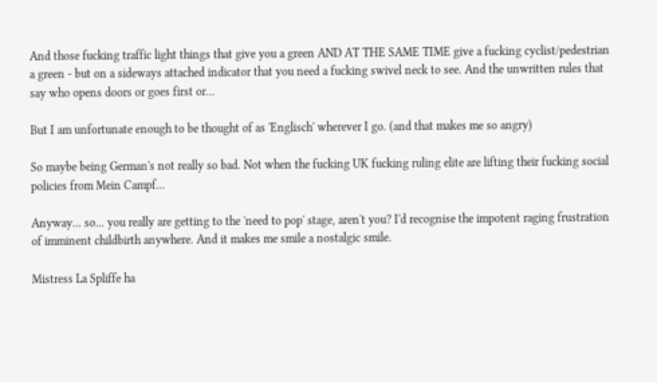And those fucking traffic light things that give you a green AND AT THE SAME TIME give a fucking cyclist/pedestrian a green - but on a sideways attached indicator that you need a fucking swivel neck to see. And the unwritten rules that say who opens doors or goes first or...

But I am unfortunate enough to be thought of as 'Englisch' wherever I go. (and that makes me so angry)

So maybe being German's not really so bad. Not when the fucking UK fucking ruling elite are lifting their fucking social policies from Mein Campf...

Anyway... so... you really are getting to the 'need to pop' stage, aren't you? I'd recognise the impotent raging frustration of imminent childbirth anywhere. And it makes me smile a nostalgic smile.

Mistress La Spliffe ha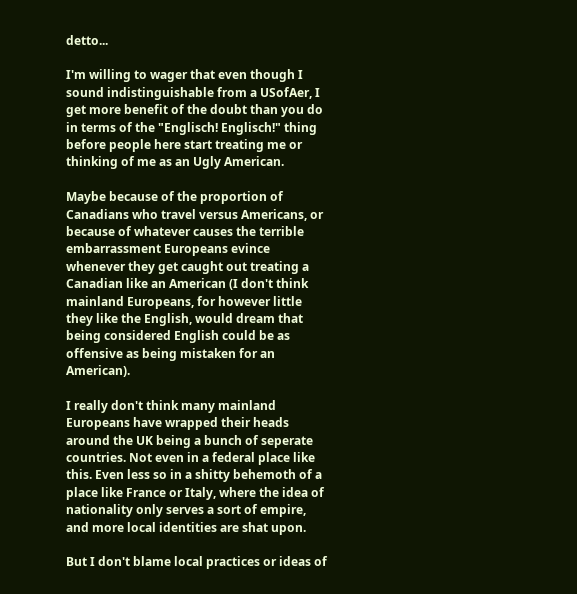detto...

I'm willing to wager that even though I sound indistinguishable from a USofAer, I get more benefit of the doubt than you do in terms of the "Englisch! Englisch!" thing before people here start treating me or thinking of me as an Ugly American.

Maybe because of the proportion of Canadians who travel versus Americans, or because of whatever causes the terrible embarrassment Europeans evince whenever they get caught out treating a Canadian like an American (I don't think mainland Europeans, for however little they like the English, would dream that being considered English could be as offensive as being mistaken for an American).

I really don't think many mainland Europeans have wrapped their heads around the UK being a bunch of seperate countries. Not even in a federal place like this. Even less so in a shitty behemoth of a place like France or Italy, where the idea of nationality only serves a sort of empire, and more local identities are shat upon.

But I don't blame local practices or ideas of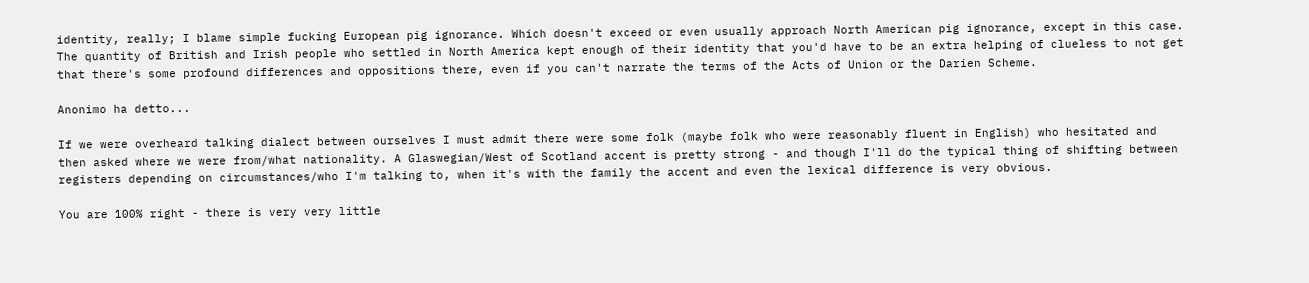identity, really; I blame simple fucking European pig ignorance. Which doesn't exceed or even usually approach North American pig ignorance, except in this case. The quantity of British and Irish people who settled in North America kept enough of their identity that you'd have to be an extra helping of clueless to not get that there's some profound differences and oppositions there, even if you can't narrate the terms of the Acts of Union or the Darien Scheme.

Anonimo ha detto...

If we were overheard talking dialect between ourselves I must admit there were some folk (maybe folk who were reasonably fluent in English) who hesitated and then asked where we were from/what nationality. A Glaswegian/West of Scotland accent is pretty strong - and though I'll do the typical thing of shifting between registers depending on circumstances/who I'm talking to, when it's with the family the accent and even the lexical difference is very obvious.

You are 100% right - there is very very little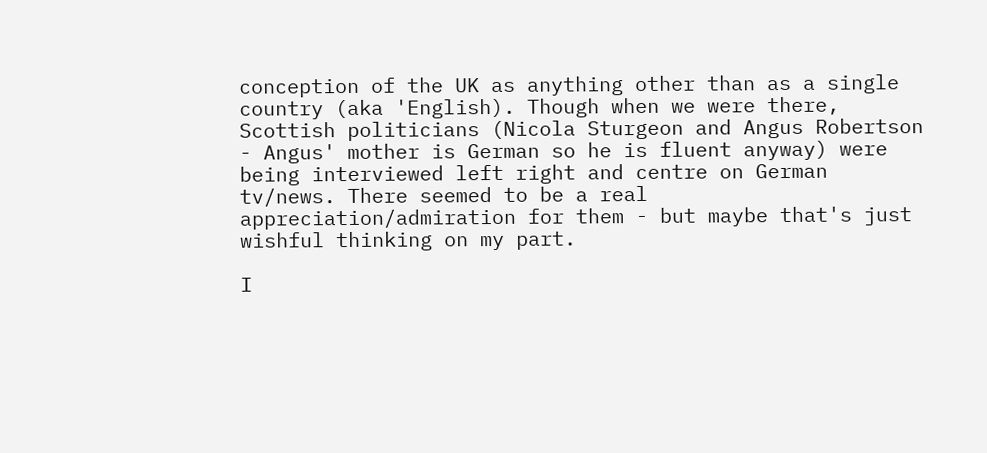conception of the UK as anything other than as a single country (aka 'English). Though when we were there, Scottish politicians (Nicola Sturgeon and Angus Robertson - Angus' mother is German so he is fluent anyway) were being interviewed left right and centre on German tv/news. There seemed to be a real appreciation/admiration for them - but maybe that's just wishful thinking on my part.

I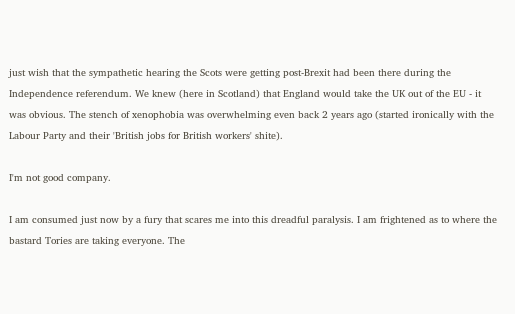just wish that the sympathetic hearing the Scots were getting post-Brexit had been there during the Independence referendum. We knew (here in Scotland) that England would take the UK out of the EU - it was obvious. The stench of xenophobia was overwhelming even back 2 years ago (started ironically with the Labour Party and their 'British jobs for British workers' shite).

I'm not good company.

I am consumed just now by a fury that scares me into this dreadful paralysis. I am frightened as to where the bastard Tories are taking everyone. The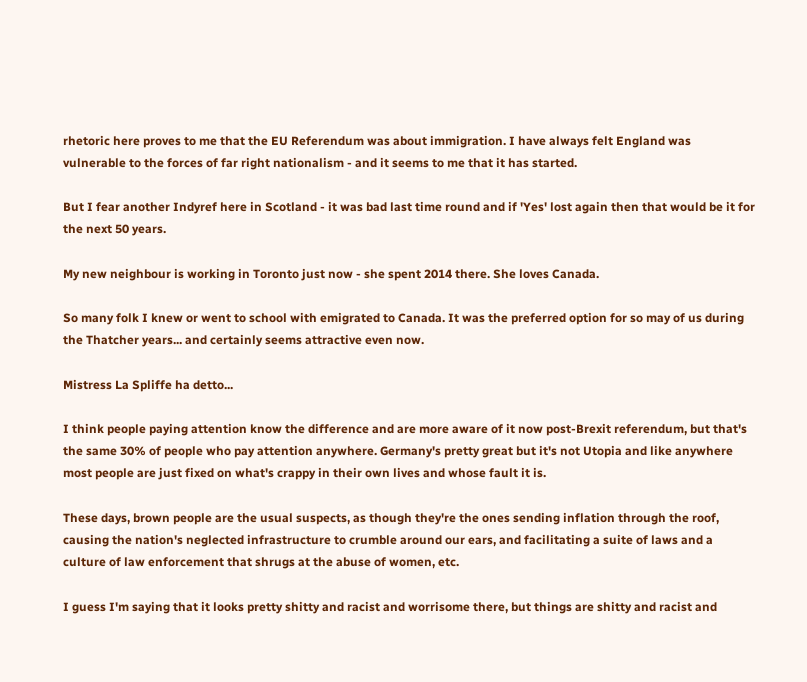rhetoric here proves to me that the EU Referendum was about immigration. I have always felt England was vulnerable to the forces of far right nationalism - and it seems to me that it has started.

But I fear another Indyref here in Scotland - it was bad last time round and if 'Yes' lost again then that would be it for the next 50 years.

My new neighbour is working in Toronto just now - she spent 2014 there. She loves Canada.

So many folk I knew or went to school with emigrated to Canada. It was the preferred option for so may of us during the Thatcher years... and certainly seems attractive even now.

Mistress La Spliffe ha detto...

I think people paying attention know the difference and are more aware of it now post-Brexit referendum, but that's the same 30% of people who pay attention anywhere. Germany's pretty great but it's not Utopia and like anywhere most people are just fixed on what's crappy in their own lives and whose fault it is.

These days, brown people are the usual suspects, as though they're the ones sending inflation through the roof, causing the nation's neglected infrastructure to crumble around our ears, and facilitating a suite of laws and a culture of law enforcement that shrugs at the abuse of women, etc.

I guess I'm saying that it looks pretty shitty and racist and worrisome there, but things are shitty and racist and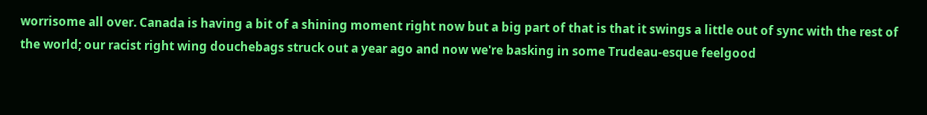worrisome all over. Canada is having a bit of a shining moment right now but a big part of that is that it swings a little out of sync with the rest of the world; our racist right wing douchebags struck out a year ago and now we're basking in some Trudeau-esque feelgood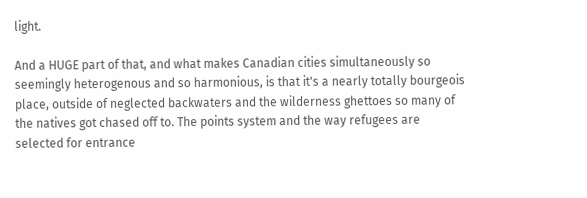light.

And a HUGE part of that, and what makes Canadian cities simultaneously so seemingly heterogenous and so harmonious, is that it's a nearly totally bourgeois place, outside of neglected backwaters and the wilderness ghettoes so many of the natives got chased off to. The points system and the way refugees are selected for entrance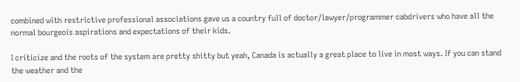combined with restrictive professional associations gave us a country full of doctor/lawyer/programmer cabdrivers who have all the normal bourgeois aspirations and expectations of their kids.

I criticize and the roots of the system are pretty shitty but yeah, Canada is actually a great place to live in most ways. If you can stand the weather and the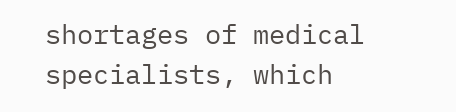shortages of medical specialists, which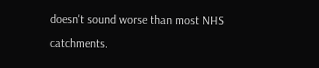doesn't sound worse than most NHS catchments.